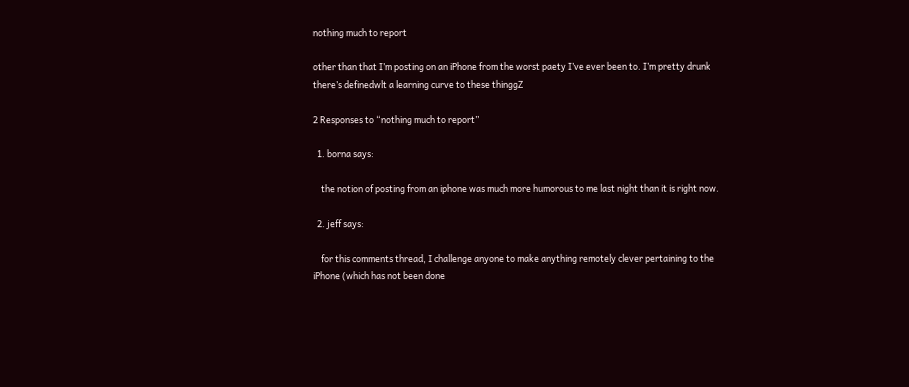nothing much to report

other than that I’m posting on an iPhone from the worst paety I’ve ever been to. I’m pretty drunk there’s definedwlt a learning curve to these thinggZ

2 Responses to “nothing much to report”

  1. borna says:

    the notion of posting from an iphone was much more humorous to me last night than it is right now.

  2. jeff says:

    for this comments thread, I challenge anyone to make anything remotely clever pertaining to the iPhone (which has not been done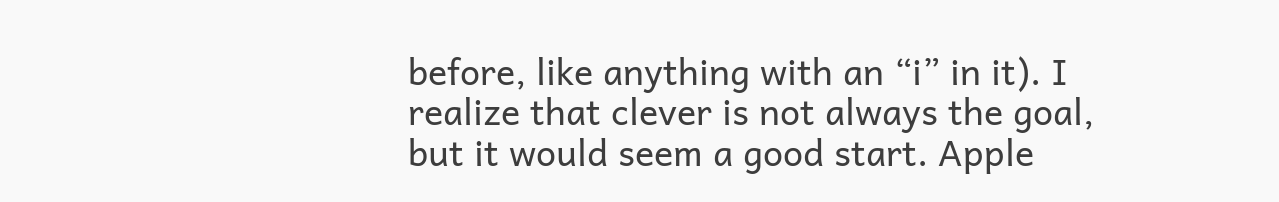before, like anything with an “i” in it). I realize that clever is not always the goal, but it would seem a good start. Apple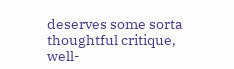deserves some sorta thoughtful critique, well-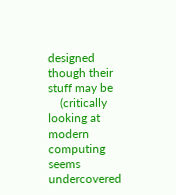designed though their stuff may be
    (critically looking at modern computing seems undercovered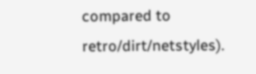compared to retro/dirt/netstyles).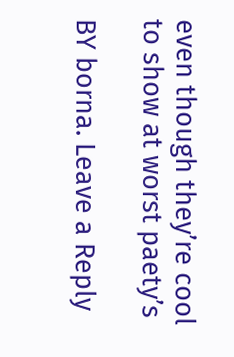even though they’re cool to show at worst paety’s

BY borna. Leave a Reply